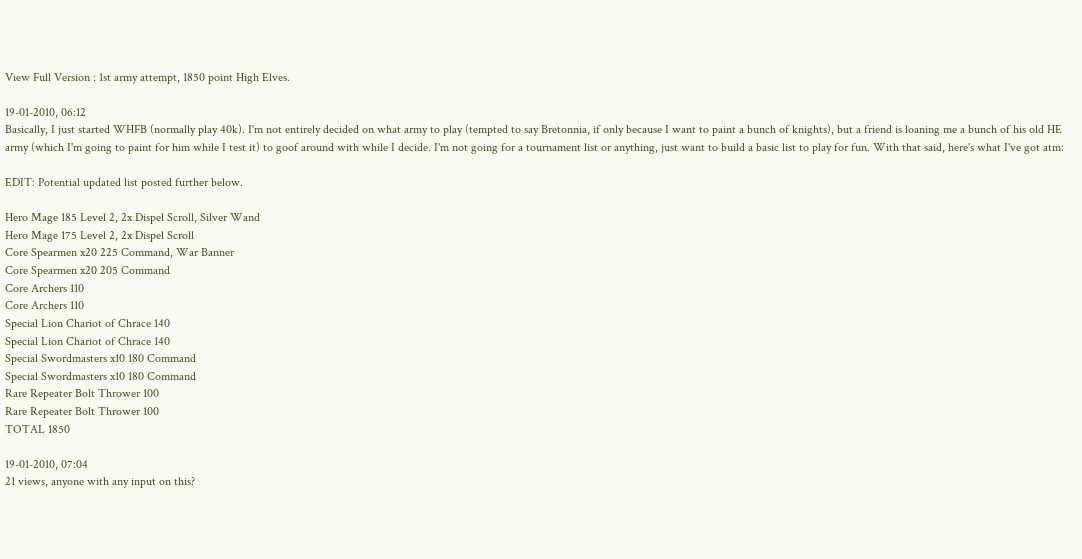View Full Version : 1st army attempt, 1850 point High Elves.

19-01-2010, 06:12
Basically, I just started WHFB (normally play 40k). I'm not entirely decided on what army to play (tempted to say Bretonnia, if only because I want to paint a bunch of knights), but a friend is loaning me a bunch of his old HE army (which I'm going to paint for him while I test it) to goof around with while I decide. I'm not going for a tournament list or anything, just want to build a basic list to play for fun. With that said, here's what I've got atm:

EDIT: Potential updated list posted further below.

Hero Mage 185 Level 2, 2x Dispel Scroll, Silver Wand
Hero Mage 175 Level 2, 2x Dispel Scroll
Core Spearmen x20 225 Command, War Banner
Core Spearmen x20 205 Command
Core Archers 110
Core Archers 110
Special Lion Chariot of Chrace 140
Special Lion Chariot of Chrace 140
Special Swordmasters x10 180 Command
Special Swordmasters x10 180 Command
Rare Repeater Bolt Thrower 100
Rare Repeater Bolt Thrower 100
TOTAL 1850

19-01-2010, 07:04
21 views, anyone with any input on this?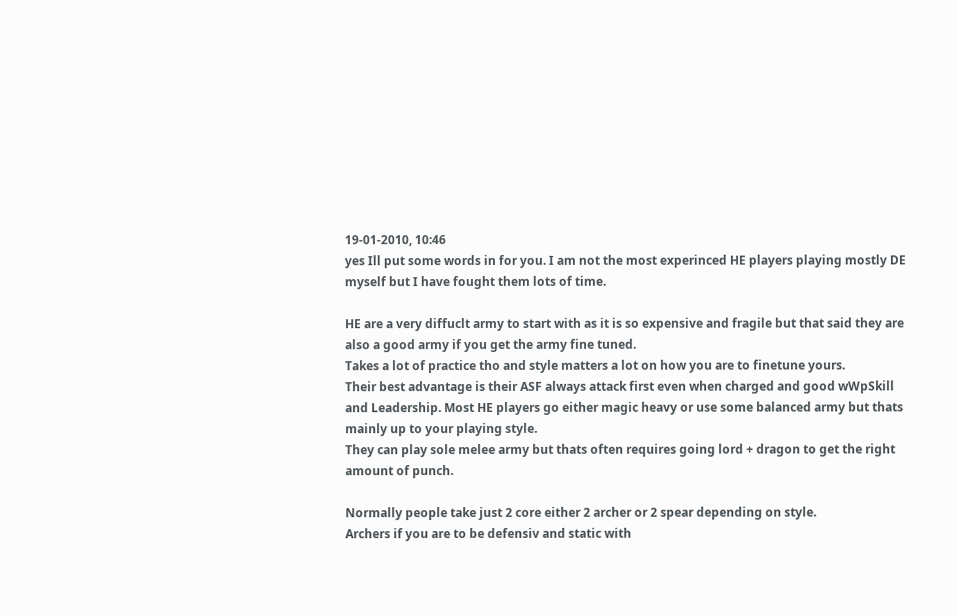19-01-2010, 10:46
yes Ill put some words in for you. I am not the most experinced HE players playing mostly DE myself but I have fought them lots of time.

HE are a very diffuclt army to start with as it is so expensive and fragile but that said they are also a good army if you get the army fine tuned.
Takes a lot of practice tho and style matters a lot on how you are to finetune yours.
Their best advantage is their ASF always attack first even when charged and good wWpSkill and Leadership. Most HE players go either magic heavy or use some balanced army but thats mainly up to your playing style.
They can play sole melee army but thats often requires going lord + dragon to get the right amount of punch.

Normally people take just 2 core either 2 archer or 2 spear depending on style.
Archers if you are to be defensiv and static with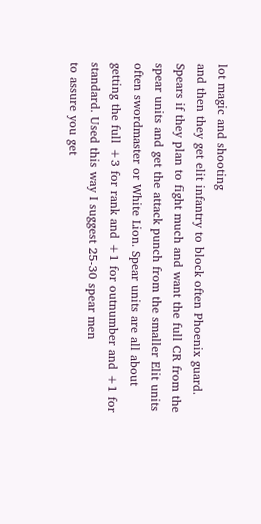lot magic and shooting
and then they get elit infantry to block often Phoenix guard.
Spears if they plan to fight much and want the full CR from the spear units and get the attack punch from the smaller Elit units often swordmaster or White Lion. Spear units are all about getting the full +3 for rank and +1 for outnumber and +1 for standard. Used this way I suggest 25-30 spear men
to assure you get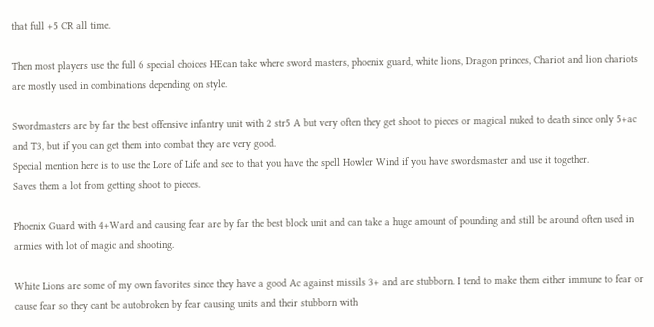that full +5 CR all time.

Then most players use the full 6 special choices HEcan take where sword masters, phoenix guard, white lions, Dragon princes, Chariot and lion chariots are mostly used in combinations depending on style.

Swordmasters are by far the best offensive infantry unit with 2 str5 A but very often they get shoot to pieces or magical nuked to death since only 5+ac and T3, but if you can get them into combat they are very good.
Special mention here is to use the Lore of Life and see to that you have the spell Howler Wind if you have swordsmaster and use it together.
Saves them a lot from getting shoot to pieces.

Phoenix Guard with 4+Ward and causing fear are by far the best block unit and can take a huge amount of pounding and still be around often used in armies with lot of magic and shooting.

White Lions are some of my own favorites since they have a good Ac against missils 3+ and are stubborn. I tend to make them either immune to fear or cause fear so they cant be autobroken by fear causing units and their stubborn with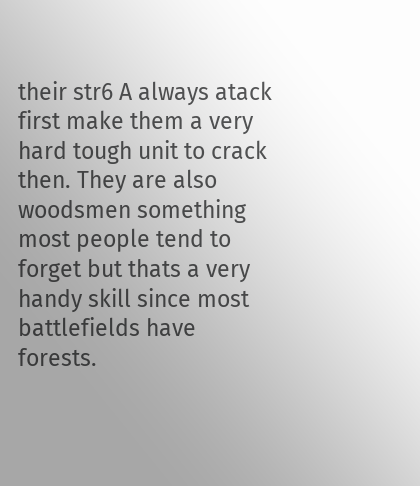their str6 A always atack first make them a very hard tough unit to crack then. They are also woodsmen something most people tend to forget but thats a very handy skill since most battlefields have forests.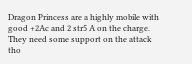Dragon Princess are a highly mobile with good +2Ac and 2 str5 A on the charge. They need some support on the attack tho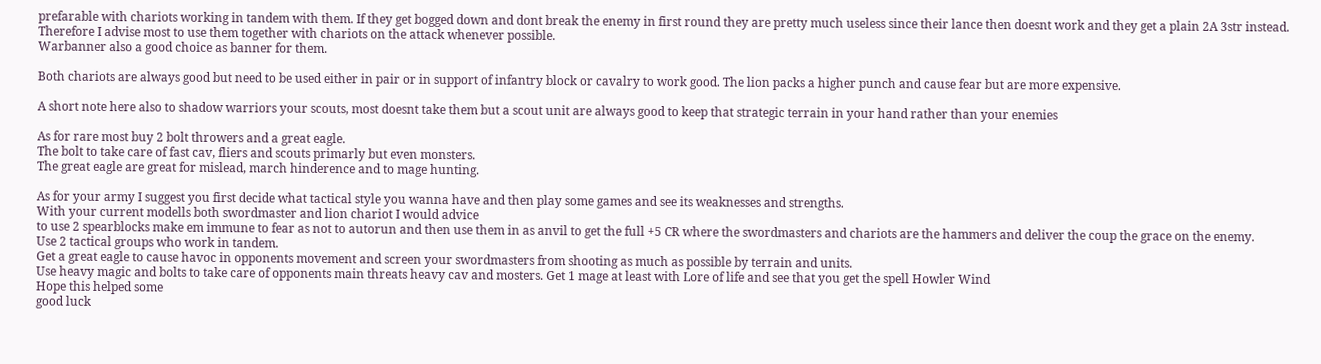prefarable with chariots working in tandem with them. If they get bogged down and dont break the enemy in first round they are pretty much useless since their lance then doesnt work and they get a plain 2A 3str instead. Therefore I advise most to use them together with chariots on the attack whenever possible.
Warbanner also a good choice as banner for them.

Both chariots are always good but need to be used either in pair or in support of infantry block or cavalry to work good. The lion packs a higher punch and cause fear but are more expensive.

A short note here also to shadow warriors your scouts, most doesnt take them but a scout unit are always good to keep that strategic terrain in your hand rather than your enemies

As for rare most buy 2 bolt throwers and a great eagle.
The bolt to take care of fast cav, fliers and scouts primarly but even monsters.
The great eagle are great for mislead, march hinderence and to mage hunting.

As for your army I suggest you first decide what tactical style you wanna have and then play some games and see its weaknesses and strengths.
With your current modells both swordmaster and lion chariot I would advice
to use 2 spearblocks make em immune to fear as not to autorun and then use them in as anvil to get the full +5 CR where the swordmasters and chariots are the hammers and deliver the coup the grace on the enemy.
Use 2 tactical groups who work in tandem.
Get a great eagle to cause havoc in opponents movement and screen your swordmasters from shooting as much as possible by terrain and units.
Use heavy magic and bolts to take care of opponents main threats heavy cav and mosters. Get 1 mage at least with Lore of life and see that you get the spell Howler Wind
Hope this helped some
good luck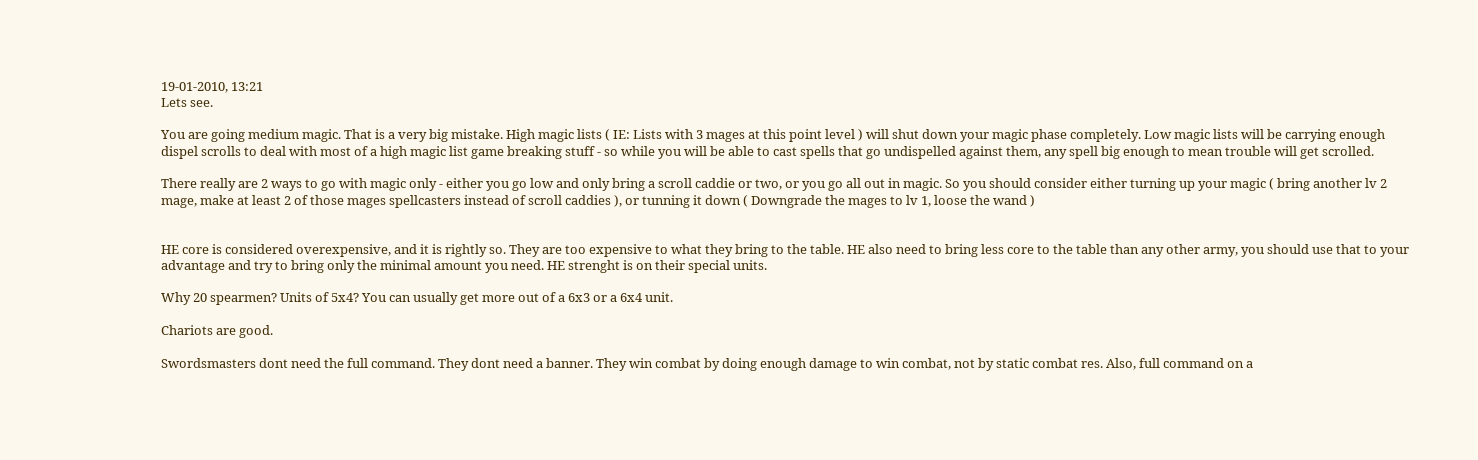19-01-2010, 13:21
Lets see.

You are going medium magic. That is a very big mistake. High magic lists ( IE: Lists with 3 mages at this point level ) will shut down your magic phase completely. Low magic lists will be carrying enough dispel scrolls to deal with most of a high magic list game breaking stuff - so while you will be able to cast spells that go undispelled against them, any spell big enough to mean trouble will get scrolled.

There really are 2 ways to go with magic only - either you go low and only bring a scroll caddie or two, or you go all out in magic. So you should consider either turning up your magic ( bring another lv 2 mage, make at least 2 of those mages spellcasters instead of scroll caddies ), or tunning it down ( Downgrade the mages to lv 1, loose the wand )


HE core is considered overexpensive, and it is rightly so. They are too expensive to what they bring to the table. HE also need to bring less core to the table than any other army, you should use that to your advantage and try to bring only the minimal amount you need. HE strenght is on their special units.

Why 20 spearmen? Units of 5x4? You can usually get more out of a 6x3 or a 6x4 unit.

Chariots are good.

Swordsmasters dont need the full command. They dont need a banner. They win combat by doing enough damage to win combat, not by static combat res. Also, full command on a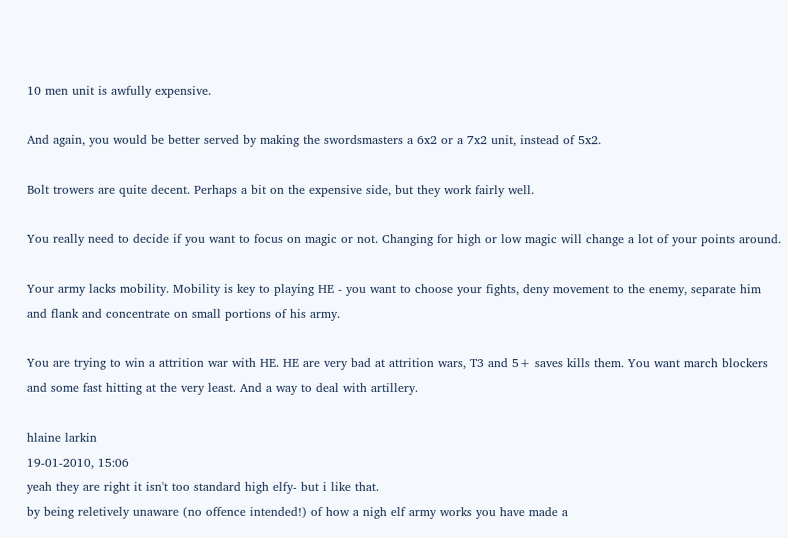10 men unit is awfully expensive.

And again, you would be better served by making the swordsmasters a 6x2 or a 7x2 unit, instead of 5x2.

Bolt trowers are quite decent. Perhaps a bit on the expensive side, but they work fairly well.

You really need to decide if you want to focus on magic or not. Changing for high or low magic will change a lot of your points around.

Your army lacks mobility. Mobility is key to playing HE - you want to choose your fights, deny movement to the enemy, separate him and flank and concentrate on small portions of his army.

You are trying to win a attrition war with HE. HE are very bad at attrition wars, T3 and 5+ saves kills them. You want march blockers and some fast hitting at the very least. And a way to deal with artillery.

hlaine larkin
19-01-2010, 15:06
yeah they are right it isn't too standard high elfy- but i like that.
by being reletively unaware (no offence intended!) of how a nigh elf army works you have made a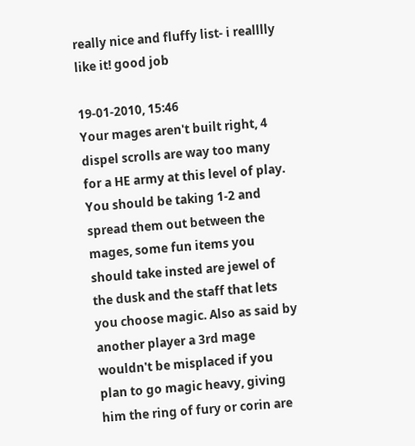really nice and fluffy list- i realllly like it! good job

19-01-2010, 15:46
Your mages aren't built right, 4 dispel scrolls are way too many for a HE army at this level of play. You should be taking 1-2 and spread them out between the mages, some fun items you should take insted are jewel of the dusk and the staff that lets you choose magic. Also as said by another player a 3rd mage wouldn't be misplaced if you plan to go magic heavy, giving him the ring of fury or corin are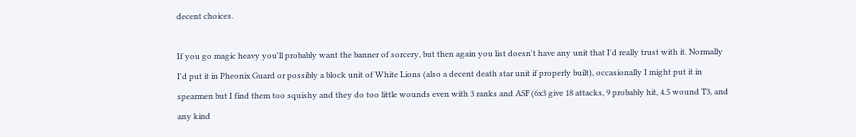decent choices.

If you go magic heavy you'll probably want the banner of sorcery, but then again you list doesn't have any unit that I'd really trust with it. Normally I'd put it in Pheonix Guard or possibly a block unit of White Lions (also a decent death star unit if properly built), occasionally I might put it in spearmen but I find them too squishy and they do too little wounds even with 3 ranks and ASF (6x3 give 18 attacks, 9 probably hit, 4.5 wound T3, and any kind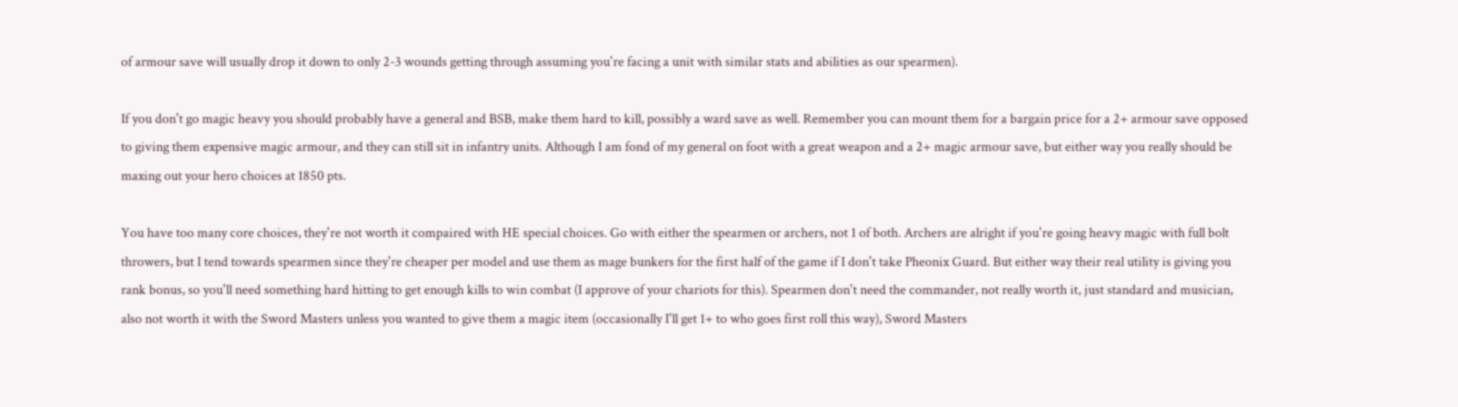of armour save will usually drop it down to only 2-3 wounds getting through assuming you're facing a unit with similar stats and abilities as our spearmen).

If you don't go magic heavy you should probably have a general and BSB, make them hard to kill, possibly a ward save as well. Remember you can mount them for a bargain price for a 2+ armour save opposed to giving them expensive magic armour, and they can still sit in infantry units. Although I am fond of my general on foot with a great weapon and a 2+ magic armour save, but either way you really should be maxing out your hero choices at 1850 pts.

You have too many core choices, they're not worth it compaired with HE special choices. Go with either the spearmen or archers, not 1 of both. Archers are alright if you're going heavy magic with full bolt throwers, but I tend towards spearmen since they're cheaper per model and use them as mage bunkers for the first half of the game if I don't take Pheonix Guard. But either way their real utility is giving you rank bonus, so you'll need something hard hitting to get enough kills to win combat (I approve of your chariots for this). Spearmen don't need the commander, not really worth it, just standard and musician, also not worth it with the Sword Masters unless you wanted to give them a magic item (occasionally I'll get 1+ to who goes first roll this way), Sword Masters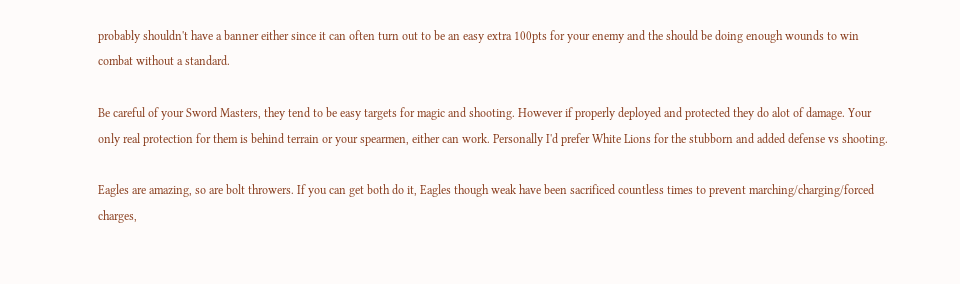probably shouldn't have a banner either since it can often turn out to be an easy extra 100pts for your enemy and the should be doing enough wounds to win combat without a standard.

Be careful of your Sword Masters, they tend to be easy targets for magic and shooting. However if properly deployed and protected they do alot of damage. Your only real protection for them is behind terrain or your spearmen, either can work. Personally I'd prefer White Lions for the stubborn and added defense vs shooting.

Eagles are amazing, so are bolt throwers. If you can get both do it, Eagles though weak have been sacrificed countless times to prevent marching/charging/forced charges,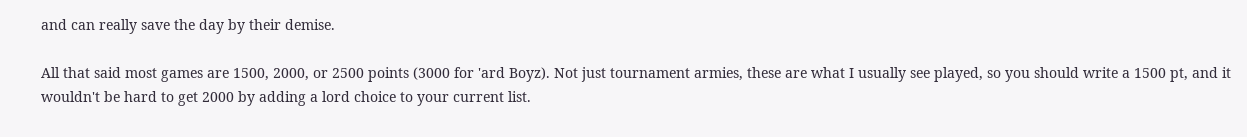and can really save the day by their demise.

All that said most games are 1500, 2000, or 2500 points (3000 for 'ard Boyz). Not just tournament armies, these are what I usually see played, so you should write a 1500 pt, and it wouldn't be hard to get 2000 by adding a lord choice to your current list.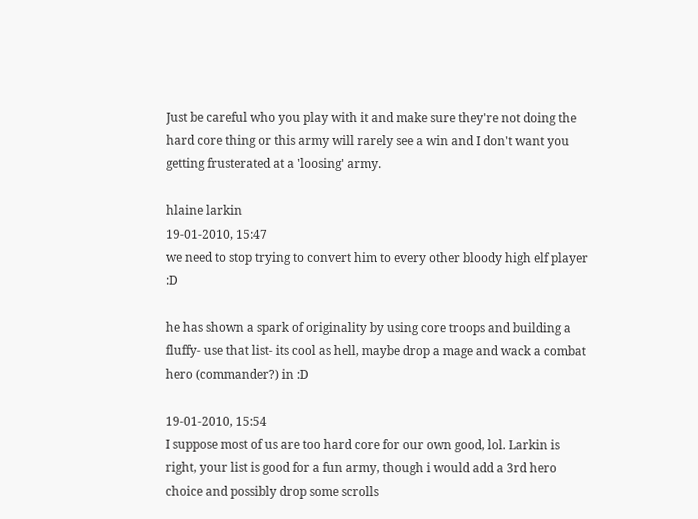Just be careful who you play with it and make sure they're not doing the hard core thing or this army will rarely see a win and I don't want you getting frusterated at a 'loosing' army.

hlaine larkin
19-01-2010, 15:47
we need to stop trying to convert him to every other bloody high elf player :D

he has shown a spark of originality by using core troops and building a fluffy- use that list- its cool as hell, maybe drop a mage and wack a combat hero (commander?) in :D

19-01-2010, 15:54
I suppose most of us are too hard core for our own good, lol. Larkin is right, your list is good for a fun army, though i would add a 3rd hero choice and possibly drop some scrolls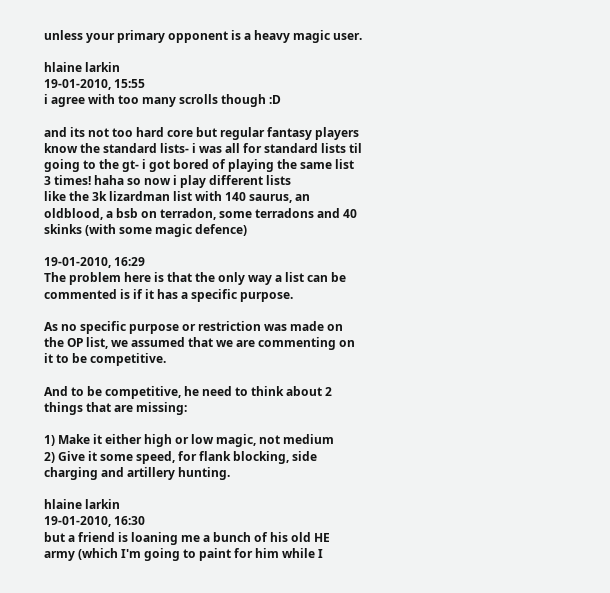unless your primary opponent is a heavy magic user.

hlaine larkin
19-01-2010, 15:55
i agree with too many scrolls though :D

and its not too hard core but regular fantasy players know the standard lists- i was all for standard lists til going to the gt- i got bored of playing the same list 3 times! haha so now i play different lists
like the 3k lizardman list with 140 saurus, an oldblood, a bsb on terradon, some terradons and 40 skinks (with some magic defence)

19-01-2010, 16:29
The problem here is that the only way a list can be commented is if it has a specific purpose.

As no specific purpose or restriction was made on the OP list, we assumed that we are commenting on it to be competitive.

And to be competitive, he need to think about 2 things that are missing:

1) Make it either high or low magic, not medium
2) Give it some speed, for flank blocking, side charging and artillery hunting.

hlaine larkin
19-01-2010, 16:30
but a friend is loaning me a bunch of his old HE army (which I'm going to paint for him while I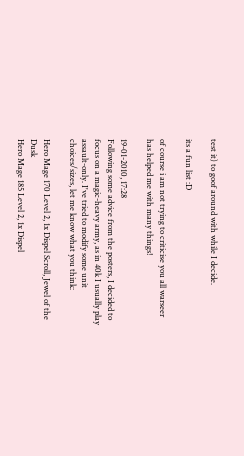test it) to goof around with while I decide.

its a fun list :D

of course i am not trying to criticise you all warseer has helped me with many things!

19-01-2010, 17:28
Following some advice from the posters, I decided to focus on a magic-heavy army, as in 40k I usually play assault-only. I've tried to modify some unit choices/sizes, let me know what you think:

Hero Mage 170 Level 2, 1x Dispel Scroll, Jewel of the Dusk
Hero Mage 185 Level 2, 1x Dispel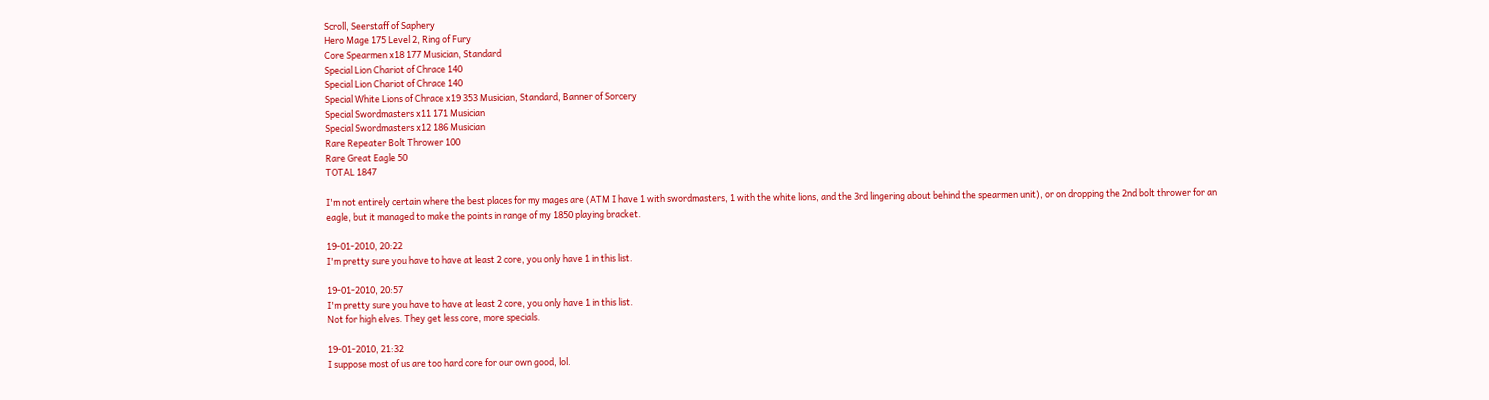Scroll, Seerstaff of Saphery
Hero Mage 175 Level 2, Ring of Fury
Core Spearmen x18 177 Musician, Standard
Special Lion Chariot of Chrace 140
Special Lion Chariot of Chrace 140
Special White Lions of Chrace x19 353 Musician, Standard, Banner of Sorcery
Special Swordmasters x11 171 Musician
Special Swordmasters x12 186 Musician
Rare Repeater Bolt Thrower 100
Rare Great Eagle 50
TOTAL 1847

I'm not entirely certain where the best places for my mages are (ATM I have 1 with swordmasters, 1 with the white lions, and the 3rd lingering about behind the spearmen unit), or on dropping the 2nd bolt thrower for an eagle, but it managed to make the points in range of my 1850 playing bracket.

19-01-2010, 20:22
I'm pretty sure you have to have at least 2 core, you only have 1 in this list.

19-01-2010, 20:57
I'm pretty sure you have to have at least 2 core, you only have 1 in this list.
Not for high elves. They get less core, more specials.

19-01-2010, 21:32
I suppose most of us are too hard core for our own good, lol.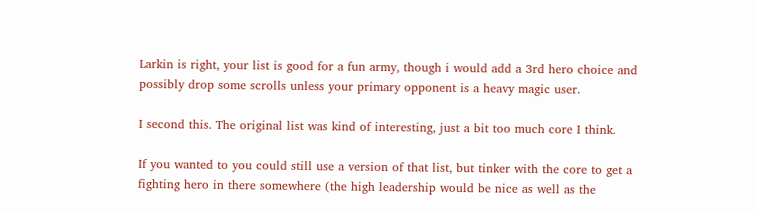Larkin is right, your list is good for a fun army, though i would add a 3rd hero choice and possibly drop some scrolls unless your primary opponent is a heavy magic user.

I second this. The original list was kind of interesting, just a bit too much core I think.

If you wanted to you could still use a version of that list, but tinker with the core to get a fighting hero in there somewhere (the high leadership would be nice as well as the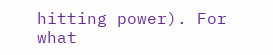hitting power). For what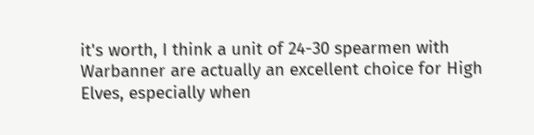it's worth, I think a unit of 24-30 spearmen with Warbanner are actually an excellent choice for High Elves, especially when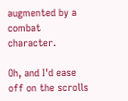augmented by a combat character.

Oh, and I'd ease off on the scrolls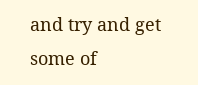and try and get some of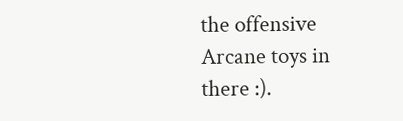the offensive Arcane toys in there :).